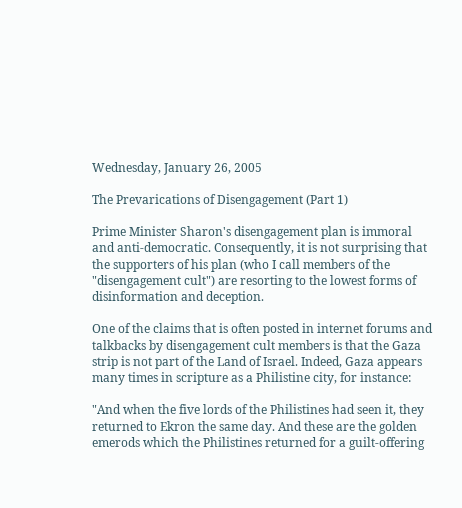Wednesday, January 26, 2005

The Prevarications of Disengagement (Part 1)

Prime Minister Sharon's disengagement plan is immoral and anti-democratic. Consequently, it is not surprising that the supporters of his plan (who I call members of the "disengagement cult") are resorting to the lowest forms of disinformation and deception.

One of the claims that is often posted in internet forums and talkbacks by disengagement cult members is that the Gaza strip is not part of the Land of Israel. Indeed, Gaza appears many times in scripture as a Philistine city, for instance:

"And when the five lords of the Philistines had seen it, they returned to Ekron the same day. And these are the golden emerods which the Philistines returned for a guilt-offering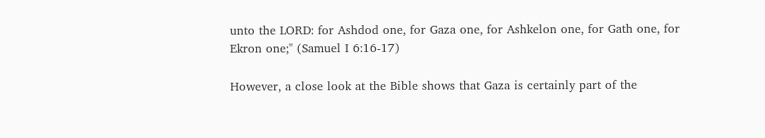unto the LORD: for Ashdod one, for Gaza one, for Ashkelon one, for Gath one, for Ekron one;" (Samuel I 6:16-17)

However, a close look at the Bible shows that Gaza is certainly part of the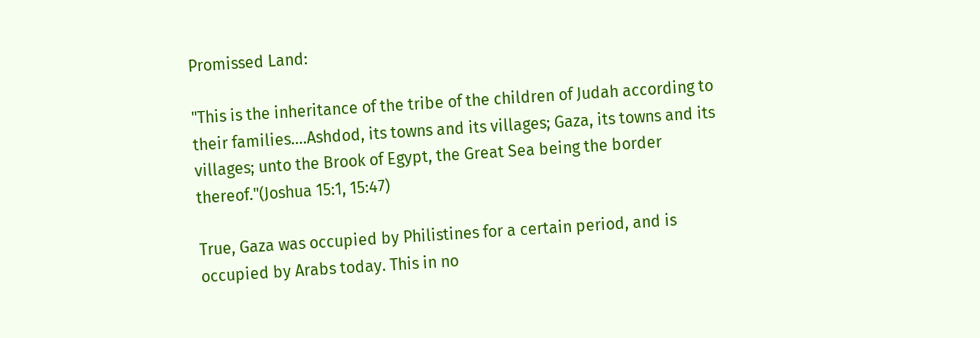Promissed Land:

"This is the inheritance of the tribe of the children of Judah according to their families....Ashdod, its towns and its villages; Gaza, its towns and its villages; unto the Brook of Egypt, the Great Sea being the border thereof."(Joshua 15:1, 15:47)

True, Gaza was occupied by Philistines for a certain period, and is occupied by Arabs today. This in no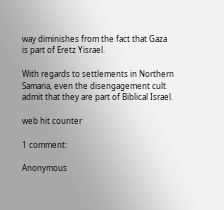way diminishes from the fact that Gaza is part of Eretz Yisrael.

With regards to settlements in Northern Samaria, even the disengagement cult admit that they are part of Biblical Israel.

web hit counter

1 comment:

Anonymous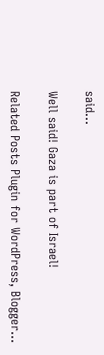said...

Well said! Gaza is part of Israel!

Related Posts Plugin for WordPress, Blogger...